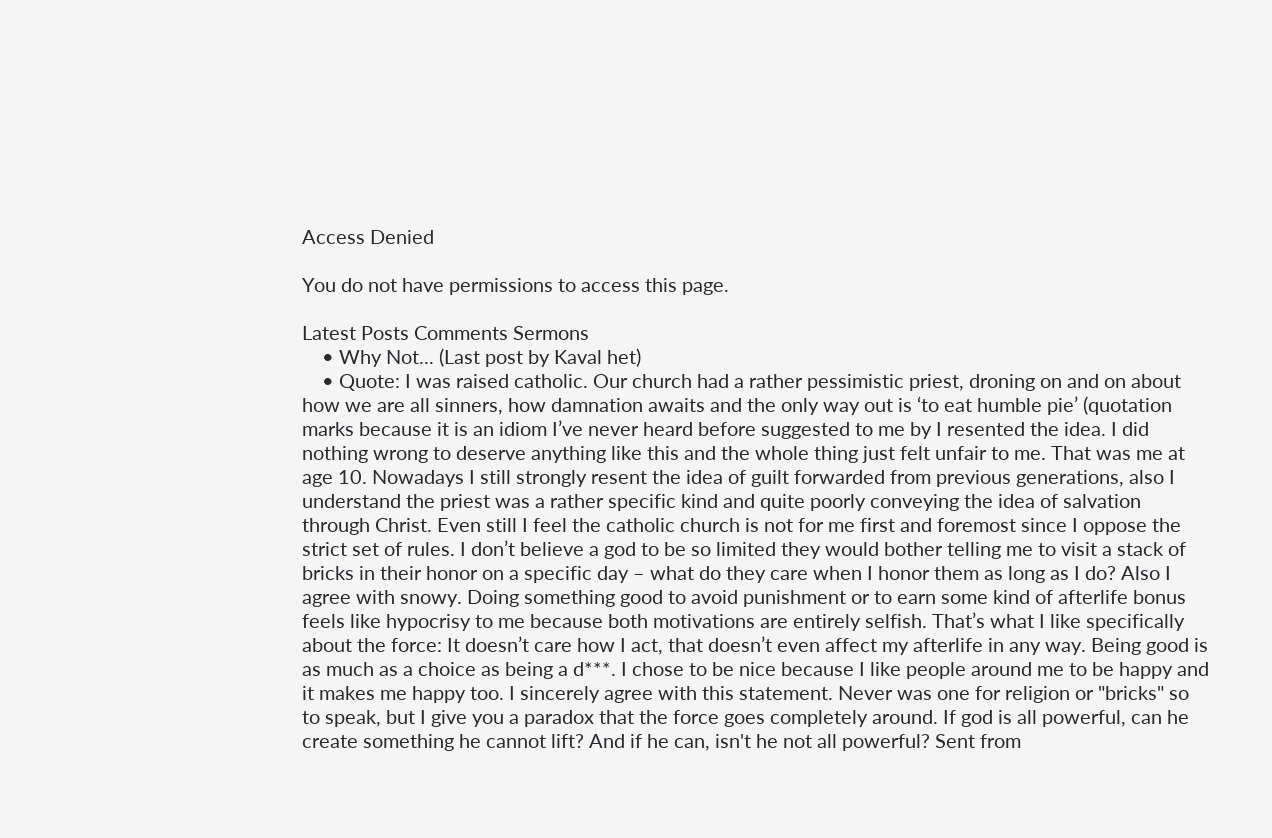Access Denied

You do not have permissions to access this page.

Latest Posts Comments Sermons
    • Why Not... (Last post by Kaval het)
    • Quote: I was raised catholic. Our church had a rather pessimistic priest, droning on and on about how we are all sinners, how damnation awaits and the only way out is ‘to eat humble pie’ (quotation marks because it is an idiom I’ve never heard before suggested to me by I resented the idea. I did nothing wrong to deserve anything like this and the whole thing just felt unfair to me. That was me at age 10. Nowadays I still strongly resent the idea of guilt forwarded from previous generations, also I understand the priest was a rather specific kind and quite poorly conveying the idea of salvation through Christ. Even still I feel the catholic church is not for me first and foremost since I oppose the strict set of rules. I don’t believe a god to be so limited they would bother telling me to visit a stack of bricks in their honor on a specific day – what do they care when I honor them as long as I do? Also I agree with snowy. Doing something good to avoid punishment or to earn some kind of afterlife bonus feels like hypocrisy to me because both motivations are entirely selfish. That’s what I like specifically about the force: It doesn’t care how I act, that doesn’t even affect my afterlife in any way. Being good is as much as a choice as being a d***. I chose to be nice because I like people around me to be happy and it makes me happy too. I sincerely agree with this statement. Never was one for religion or "bricks" so to speak, but I give you a paradox that the force goes completely around. If god is all powerful, can he create something he cannot lift? And if he can, isn't he not all powerful? Sent from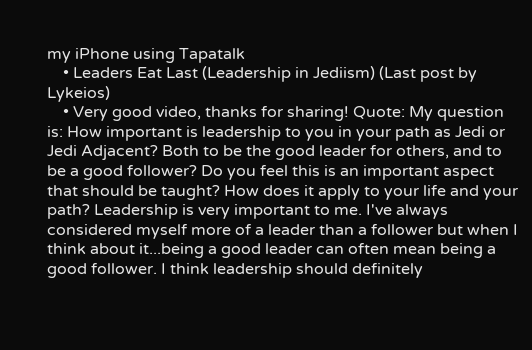my iPhone using Tapatalk
    • Leaders Eat Last (Leadership in Jediism) (Last post by Lykeios)
    • Very good video, thanks for sharing! Quote: My question is: How important is leadership to you in your path as Jedi or Jedi Adjacent? Both to be the good leader for others, and to be a good follower? Do you feel this is an important aspect that should be taught? How does it apply to your life and your path? Leadership is very important to me. I've always considered myself more of a leader than a follower but when I think about it...being a good leader can often mean being a good follower. I think leadership should definitely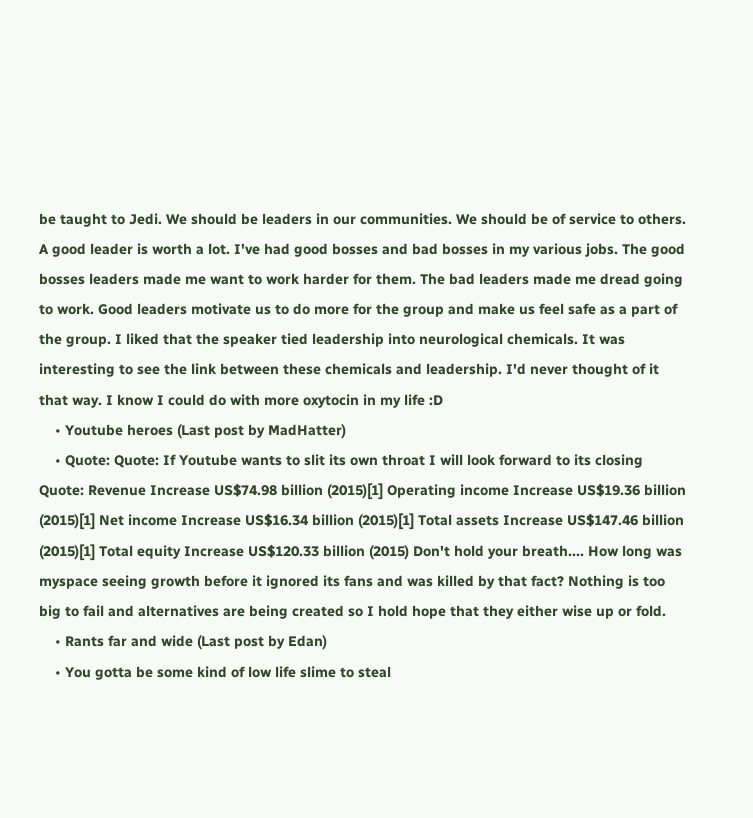be taught to Jedi. We should be leaders in our communities. We should be of service to others. A good leader is worth a lot. I've had good bosses and bad bosses in my various jobs. The good bosses leaders made me want to work harder for them. The bad leaders made me dread going to work. Good leaders motivate us to do more for the group and make us feel safe as a part of the group. I liked that the speaker tied leadership into neurological chemicals. It was interesting to see the link between these chemicals and leadership. I'd never thought of it that way. I know I could do with more oxytocin in my life :D
    • Youtube heroes (Last post by MadHatter)
    • Quote: Quote: If Youtube wants to slit its own throat I will look forward to its closing Quote: Revenue Increase US$74.98 billion (2015)[1] Operating income Increase US$19.36 billion (2015)[1] Net income Increase US$16.34 billion (2015)[1] Total assets Increase US$147.46 billion (2015)[1] Total equity Increase US$120.33 billion (2015) Don't hold your breath.... How long was myspace seeing growth before it ignored its fans and was killed by that fact? Nothing is too big to fail and alternatives are being created so I hold hope that they either wise up or fold.
    • Rants far and wide (Last post by Edan)
    • You gotta be some kind of low life slime to steal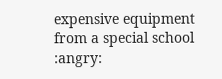expensive equipment from a special school :angry: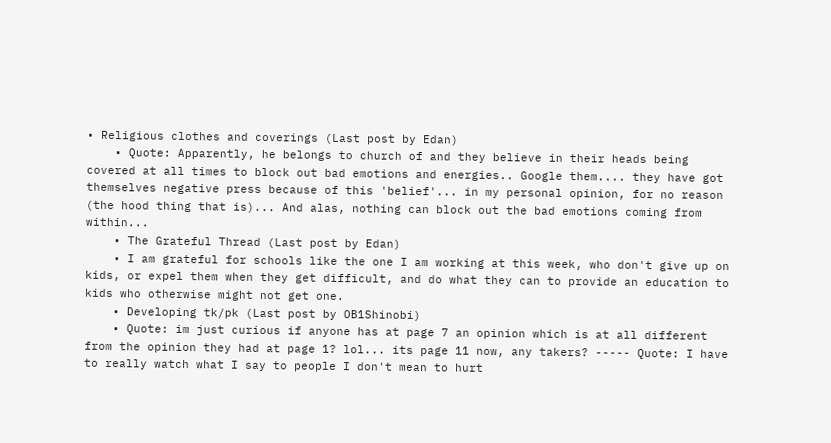• Religious clothes and coverings (Last post by Edan)
    • Quote: Apparently, he belongs to church of and they believe in their heads being covered at all times to block out bad emotions and energies.. Google them.... they have got themselves negative press because of this 'belief'... in my personal opinion, for no reason (the hood thing that is)... And alas, nothing can block out the bad emotions coming from within...
    • The Grateful Thread (Last post by Edan)
    • I am grateful for schools like the one I am working at this week, who don't give up on kids, or expel them when they get difficult, and do what they can to provide an education to kids who otherwise might not get one.
    • Developing tk/pk (Last post by OB1Shinobi)
    • Quote: im just curious if anyone has at page 7 an opinion which is at all different from the opinion they had at page 1? lol... its page 11 now, any takers? ----- Quote: I have to really watch what I say to people I don't mean to hurt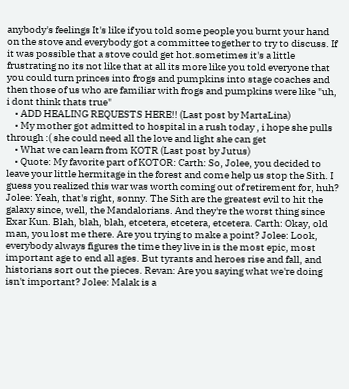anybody's feelings It's like if you told some people you burnt your hand on the stove and everybody got a committee together to try to discuss. If it was possible that a stove could get hot.sometimes it's a little frustrating no its not like that at all its more like you told everyone that you could turn princes into frogs and pumpkins into stage coaches and then those of us who are familiar with frogs and pumpkins were like "uh, i dont think thats true"
    • ADD HEALING REQUESTS HERE!! (Last post by MartaLina)
    • My mother got admitted to hospital in a rush today , i hope she pulls through :( she could need all the love and light she can get
    • What we can learn from KOTR (Last post by Jutus)
    • Quote: My favorite part of KOTOR: Carth: So, Jolee, you decided to leave your little hermitage in the forest and come help us stop the Sith. I guess you realized this war was worth coming out of retirement for, huh? Jolee: Yeah, that's right, sonny. The Sith are the greatest evil to hit the galaxy since, well, the Mandalorians. And they're the worst thing since Exar Kun. Blah, blah, blah, etcetera, etcetera, etcetera. Carth: Okay, old man, you lost me there. Are you trying to make a point? Jolee: Look, everybody always figures the time they live in is the most epic, most important age to end all ages. But tyrants and heroes rise and fall, and historians sort out the pieces. Revan: Are you saying what we're doing isn't important? Jolee: Malak is a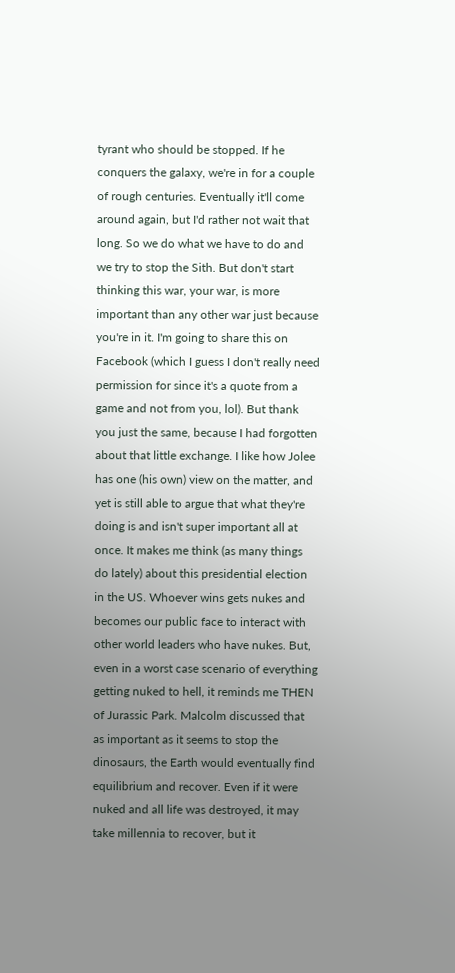tyrant who should be stopped. If he conquers the galaxy, we're in for a couple of rough centuries. Eventually it'll come around again, but I'd rather not wait that long. So we do what we have to do and we try to stop the Sith. But don't start thinking this war, your war, is more important than any other war just because you're in it. I'm going to share this on Facebook (which I guess I don't really need permission for since it's a quote from a game and not from you, lol). But thank you just the same, because I had forgotten about that little exchange. I like how Jolee has one (his own) view on the matter, and yet is still able to argue that what they're doing is and isn't super important all at once. It makes me think (as many things do lately) about this presidential election in the US. Whoever wins gets nukes and becomes our public face to interact with other world leaders who have nukes. But, even in a worst case scenario of everything getting nuked to hell, it reminds me THEN of Jurassic Park. Malcolm discussed that as important as it seems to stop the dinosaurs, the Earth would eventually find equilibrium and recover. Even if it were nuked and all life was destroyed, it may take millennia to recover, but it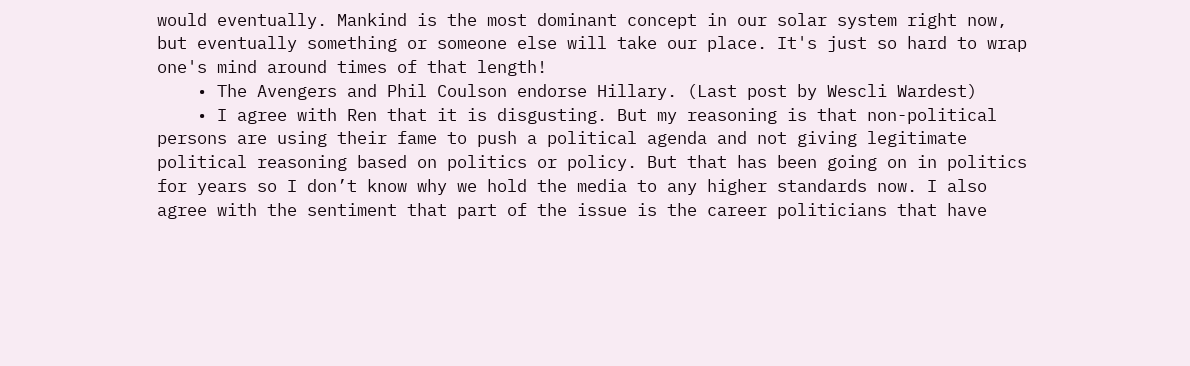would eventually. Mankind is the most dominant concept in our solar system right now, but eventually something or someone else will take our place. It's just so hard to wrap one's mind around times of that length!
    • The Avengers and Phil Coulson endorse Hillary. (Last post by Wescli Wardest)
    • I agree with Ren that it is disgusting. But my reasoning is that non-political persons are using their fame to push a political agenda and not giving legitimate political reasoning based on politics or policy. But that has been going on in politics for years so I don’t know why we hold the media to any higher standards now. I also agree with the sentiment that part of the issue is the career politicians that have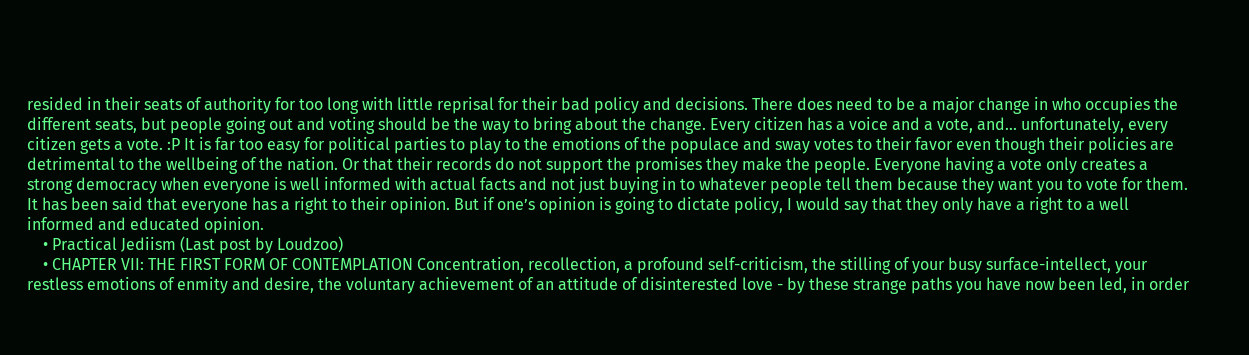resided in their seats of authority for too long with little reprisal for their bad policy and decisions. There does need to be a major change in who occupies the different seats, but people going out and voting should be the way to bring about the change. Every citizen has a voice and a vote, and... unfortunately, every citizen gets a vote. :P It is far too easy for political parties to play to the emotions of the populace and sway votes to their favor even though their policies are detrimental to the wellbeing of the nation. Or that their records do not support the promises they make the people. Everyone having a vote only creates a strong democracy when everyone is well informed with actual facts and not just buying in to whatever people tell them because they want you to vote for them. It has been said that everyone has a right to their opinion. But if one’s opinion is going to dictate policy, I would say that they only have a right to a well informed and educated opinion.
    • Practical Jediism (Last post by Loudzoo)
    • CHAPTER VII: THE FIRST FORM OF CONTEMPLATION Concentration, recollection, a profound self-criticism, the stilling of your busy surface-intellect, your restless emotions of enmity and desire, the voluntary achievement of an attitude of disinterested love - by these strange paths you have now been led, in order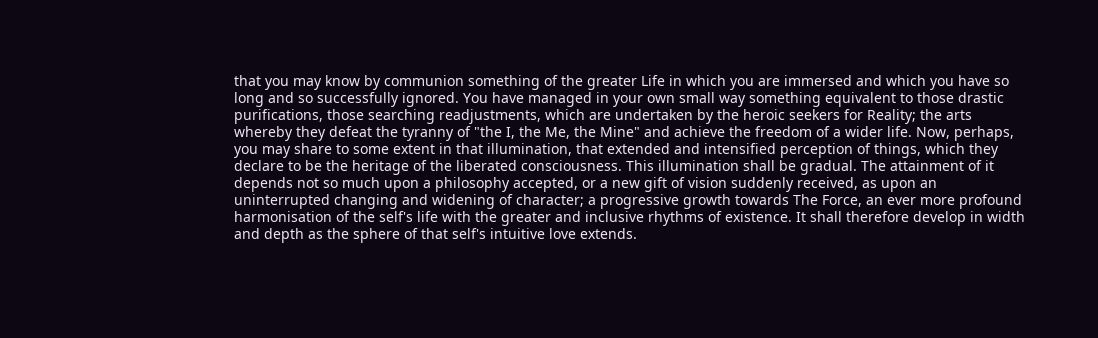that you may know by communion something of the greater Life in which you are immersed and which you have so long and so successfully ignored. You have managed in your own small way something equivalent to those drastic purifications, those searching readjustments, which are undertaken by the heroic seekers for Reality; the arts whereby they defeat the tyranny of "the I, the Me, the Mine" and achieve the freedom of a wider life. Now, perhaps, you may share to some extent in that illumination, that extended and intensified perception of things, which they declare to be the heritage of the liberated consciousness. This illumination shall be gradual. The attainment of it depends not so much upon a philosophy accepted, or a new gift of vision suddenly received, as upon an uninterrupted changing and widening of character; a progressive growth towards The Force, an ever more profound harmonisation of the self's life with the greater and inclusive rhythms of existence. It shall therefore develop in width and depth as the sphere of that self's intuitive love extends.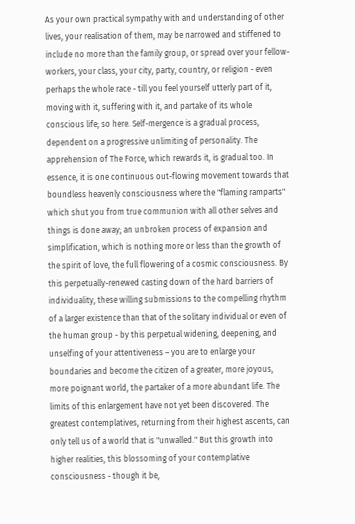As your own practical sympathy with and understanding of other lives, your realisation of them, may be narrowed and stiffened to include no more than the family group, or spread over your fellow-workers, your class, your city, party, country, or religion - even perhaps the whole race - till you feel yourself utterly part of it, moving with it, suffering with it, and partake of its whole conscious life; so here. Self-mergence is a gradual process, dependent on a progressive unlimiting of personality. The apprehension of The Force, which rewards it, is gradual too. In essence, it is one continuous out-flowing movement towards that boundless heavenly consciousness where the "flaming ramparts" which shut you from true communion with all other selves and things is done away; an unbroken process of expansion and simplification, which is nothing more or less than the growth of the spirit of love, the full flowering of a cosmic consciousness. By this perpetually-renewed casting down of the hard barriers of individuality, these willing submissions to the compelling rhythm of a larger existence than that of the solitary individual or even of the human group - by this perpetual widening, deepening, and unselfing of your attentiveness – you are to enlarge your boundaries and become the citizen of a greater, more joyous, more poignant world, the partaker of a more abundant life. The limits of this enlargement have not yet been discovered. The greatest contemplatives, returning from their highest ascents, can only tell us of a world that is "unwalled." But this growth into higher realities, this blossoming of your contemplative consciousness - though it be,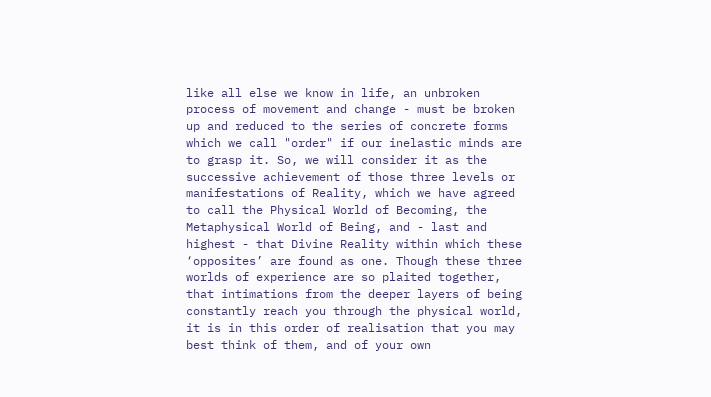like all else we know in life, an unbroken process of movement and change - must be broken up and reduced to the series of concrete forms which we call "order" if our inelastic minds are to grasp it. So, we will consider it as the successive achievement of those three levels or manifestations of Reality, which we have agreed to call the Physical World of Becoming, the Metaphysical World of Being, and - last and highest - that Divine Reality within which these ‘opposites’ are found as one. Though these three worlds of experience are so plaited together, that intimations from the deeper layers of being constantly reach you through the physical world, it is in this order of realisation that you may best think of them, and of your own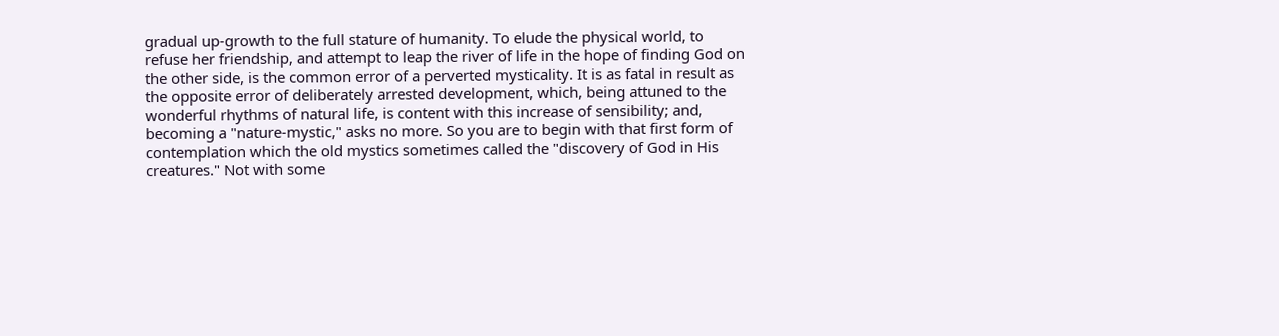gradual up-growth to the full stature of humanity. To elude the physical world, to refuse her friendship, and attempt to leap the river of life in the hope of finding God on the other side, is the common error of a perverted mysticality. It is as fatal in result as the opposite error of deliberately arrested development, which, being attuned to the wonderful rhythms of natural life, is content with this increase of sensibility; and, becoming a "nature-mystic," asks no more. So you are to begin with that first form of contemplation which the old mystics sometimes called the "discovery of God in His creatures." Not with some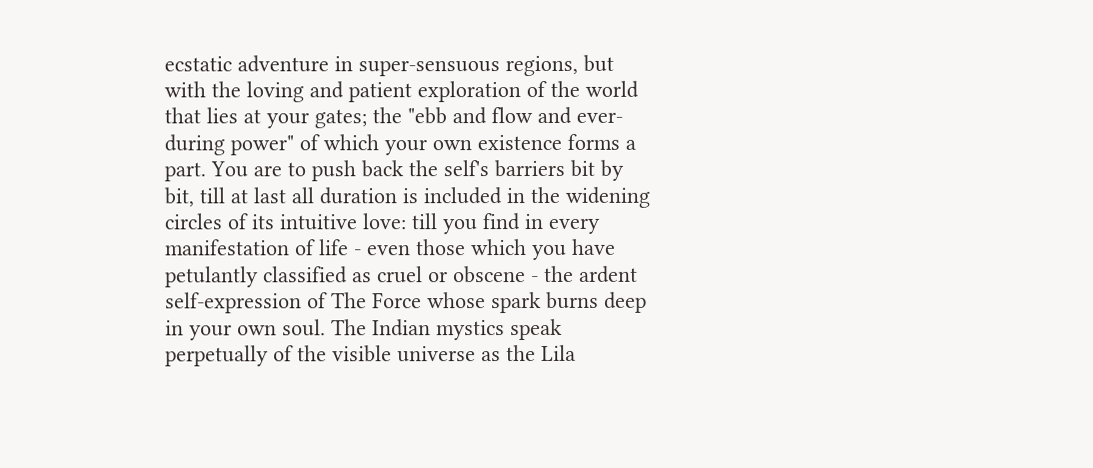ecstatic adventure in super-sensuous regions, but with the loving and patient exploration of the world that lies at your gates; the "ebb and flow and ever-during power" of which your own existence forms a part. You are to push back the self's barriers bit by bit, till at last all duration is included in the widening circles of its intuitive love: till you find in every manifestation of life - even those which you have petulantly classified as cruel or obscene - the ardent self-expression of The Force whose spark burns deep in your own soul. The Indian mystics speak perpetually of the visible universe as the Lila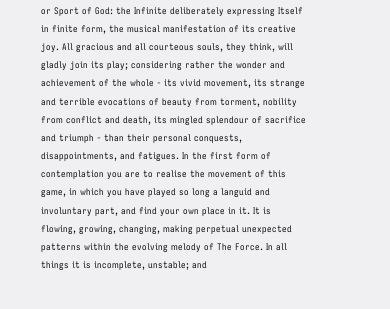or Sport of God: the Infinite deliberately expressing Itself in finite form, the musical manifestation of its creative joy. All gracious and all courteous souls, they think, will gladly join its play; considering rather the wonder and achievement of the whole - its vivid movement, its strange and terrible evocations of beauty from torment, nobility from conflict and death, its mingled splendour of sacrifice and triumph - than their personal conquests, disappointments, and fatigues. In the first form of contemplation you are to realise the movement of this game, in which you have played so long a languid and involuntary part, and find your own place in it. It is flowing, growing, changing, making perpetual unexpected patterns within the evolving melody of The Force. In all things it is incomplete, unstable; and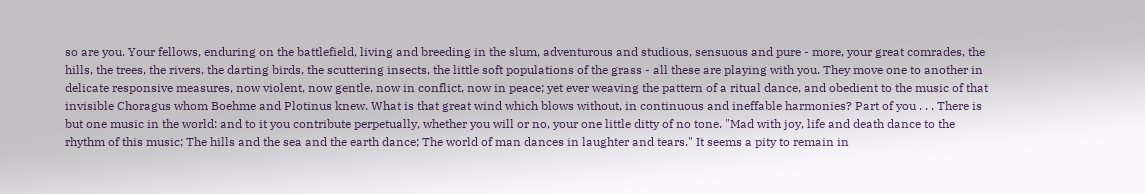so are you. Your fellows, enduring on the battlefield, living and breeding in the slum, adventurous and studious, sensuous and pure - more, your great comrades, the hills, the trees, the rivers, the darting birds, the scuttering insects, the little soft populations of the grass - all these are playing with you. They move one to another in delicate responsive measures, now violent, now gentle, now in conflict, now in peace; yet ever weaving the pattern of a ritual dance, and obedient to the music of that invisible Choragus whom Boehme and Plotinus knew. What is that great wind which blows without, in continuous and ineffable harmonies? Part of you . . . There is but one music in the world: and to it you contribute perpetually, whether you will or no, your one little ditty of no tone. "Mad with joy, life and death dance to the rhythm of this music; The hills and the sea and the earth dance; The world of man dances in laughter and tears." It seems a pity to remain in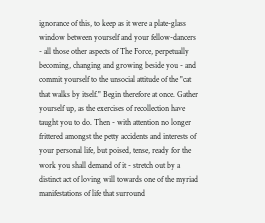ignorance of this, to keep as it were a plate-glass window between yourself and your fellow-dancers - all those other aspects of The Force, perpetually becoming, changing and growing beside you - and commit yourself to the unsocial attitude of the "cat that walks by itself." Begin therefore at once. Gather yourself up, as the exercises of recollection have taught you to do. Then - with attention no longer frittered amongst the petty accidents and interests of your personal life, but poised, tense, ready for the work you shall demand of it - stretch out by a distinct act of loving will towards one of the myriad manifestations of life that surround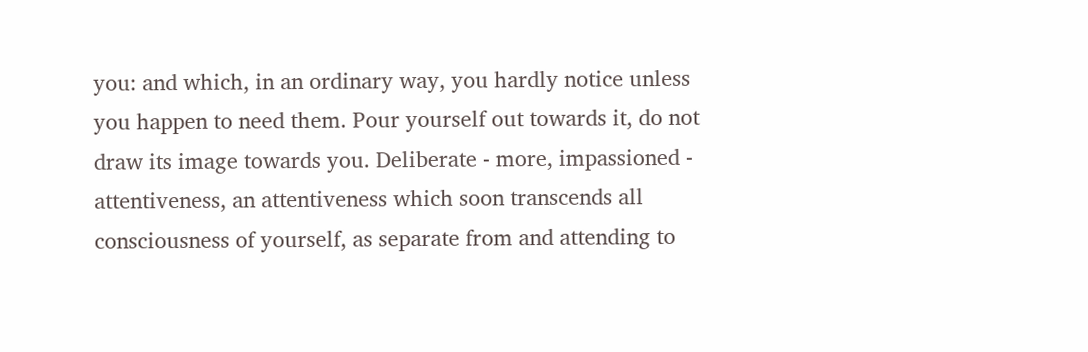you: and which, in an ordinary way, you hardly notice unless you happen to need them. Pour yourself out towards it, do not draw its image towards you. Deliberate - more, impassioned - attentiveness, an attentiveness which soon transcends all consciousness of yourself, as separate from and attending to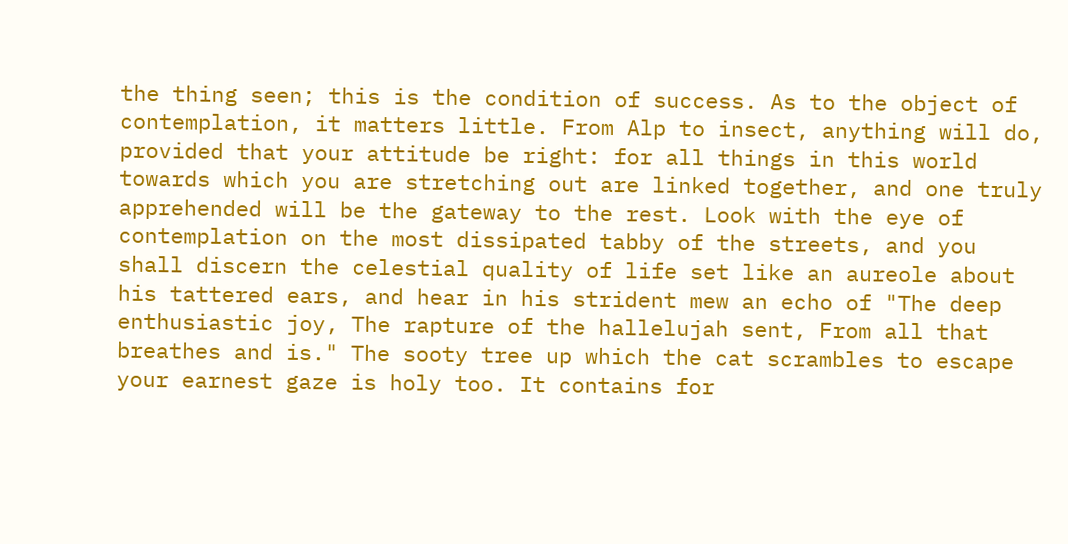the thing seen; this is the condition of success. As to the object of contemplation, it matters little. From Alp to insect, anything will do, provided that your attitude be right: for all things in this world towards which you are stretching out are linked together, and one truly apprehended will be the gateway to the rest. Look with the eye of contemplation on the most dissipated tabby of the streets, and you shall discern the celestial quality of life set like an aureole about his tattered ears, and hear in his strident mew an echo of "The deep enthusiastic joy, The rapture of the hallelujah sent, From all that breathes and is." The sooty tree up which the cat scrambles to escape your earnest gaze is holy too. It contains for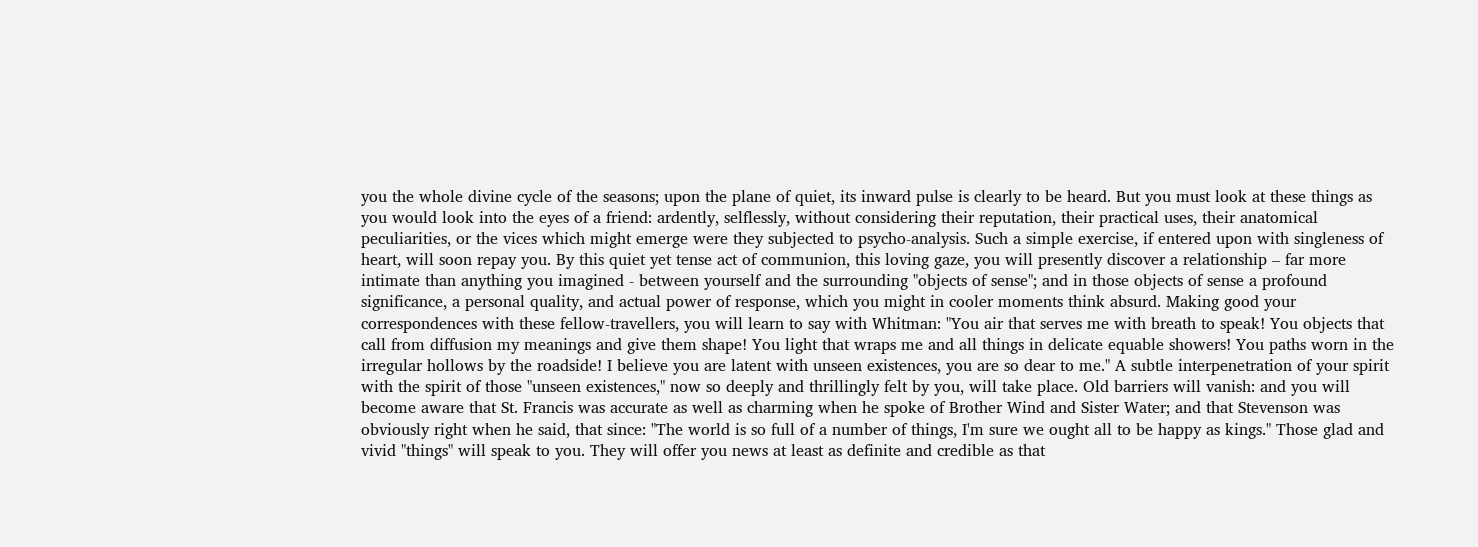you the whole divine cycle of the seasons; upon the plane of quiet, its inward pulse is clearly to be heard. But you must look at these things as you would look into the eyes of a friend: ardently, selflessly, without considering their reputation, their practical uses, their anatomical peculiarities, or the vices which might emerge were they subjected to psycho-analysis. Such a simple exercise, if entered upon with singleness of heart, will soon repay you. By this quiet yet tense act of communion, this loving gaze, you will presently discover a relationship – far more intimate than anything you imagined - between yourself and the surrounding "objects of sense"; and in those objects of sense a profound significance, a personal quality, and actual power of response, which you might in cooler moments think absurd. Making good your correspondences with these fellow-travellers, you will learn to say with Whitman: "You air that serves me with breath to speak! You objects that call from diffusion my meanings and give them shape! You light that wraps me and all things in delicate equable showers! You paths worn in the irregular hollows by the roadside! I believe you are latent with unseen existences, you are so dear to me." A subtle interpenetration of your spirit with the spirit of those "unseen existences," now so deeply and thrillingly felt by you, will take place. Old barriers will vanish: and you will become aware that St. Francis was accurate as well as charming when he spoke of Brother Wind and Sister Water; and that Stevenson was obviously right when he said, that since: "The world is so full of a number of things, I'm sure we ought all to be happy as kings." Those glad and vivid "things" will speak to you. They will offer you news at least as definite and credible as that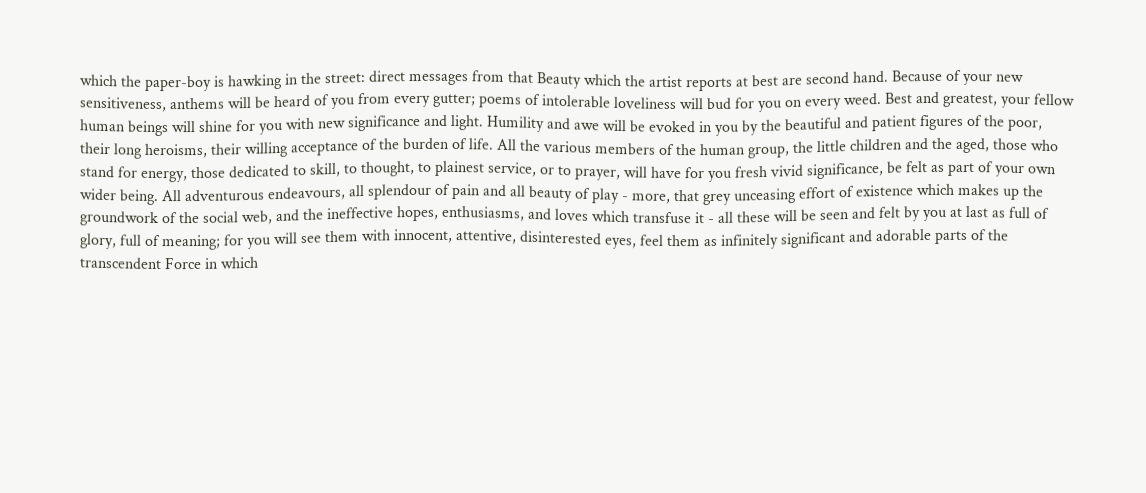which the paper-boy is hawking in the street: direct messages from that Beauty which the artist reports at best are second hand. Because of your new sensitiveness, anthems will be heard of you from every gutter; poems of intolerable loveliness will bud for you on every weed. Best and greatest, your fellow human beings will shine for you with new significance and light. Humility and awe will be evoked in you by the beautiful and patient figures of the poor, their long heroisms, their willing acceptance of the burden of life. All the various members of the human group, the little children and the aged, those who stand for energy, those dedicated to skill, to thought, to plainest service, or to prayer, will have for you fresh vivid significance, be felt as part of your own wider being. All adventurous endeavours, all splendour of pain and all beauty of play - more, that grey unceasing effort of existence which makes up the groundwork of the social web, and the ineffective hopes, enthusiasms, and loves which transfuse it - all these will be seen and felt by you at last as full of glory, full of meaning; for you will see them with innocent, attentive, disinterested eyes, feel them as infinitely significant and adorable parts of the transcendent Force in which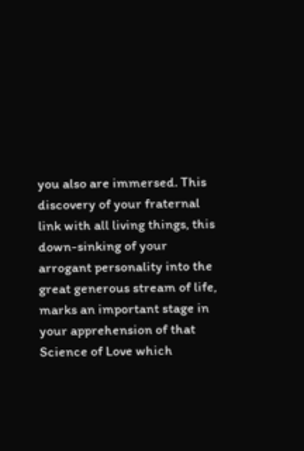you also are immersed. This discovery of your fraternal link with all living things, this down-sinking of your arrogant personality into the great generous stream of life, marks an important stage in your apprehension of that Science of Love which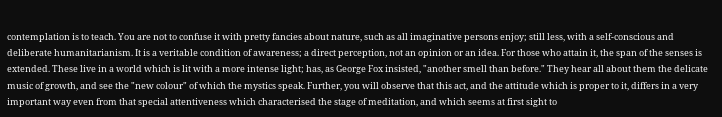contemplation is to teach. You are not to confuse it with pretty fancies about nature, such as all imaginative persons enjoy; still less, with a self-conscious and deliberate humanitarianism. It is a veritable condition of awareness; a direct perception, not an opinion or an idea. For those who attain it, the span of the senses is extended. These live in a world which is lit with a more intense light; has, as George Fox insisted, "another smell than before." They hear all about them the delicate music of growth, and see the "new colour" of which the mystics speak. Further, you will observe that this act, and the attitude which is proper to it, differs in a very important way even from that special attentiveness which characterised the stage of meditation, and which seems at first sight to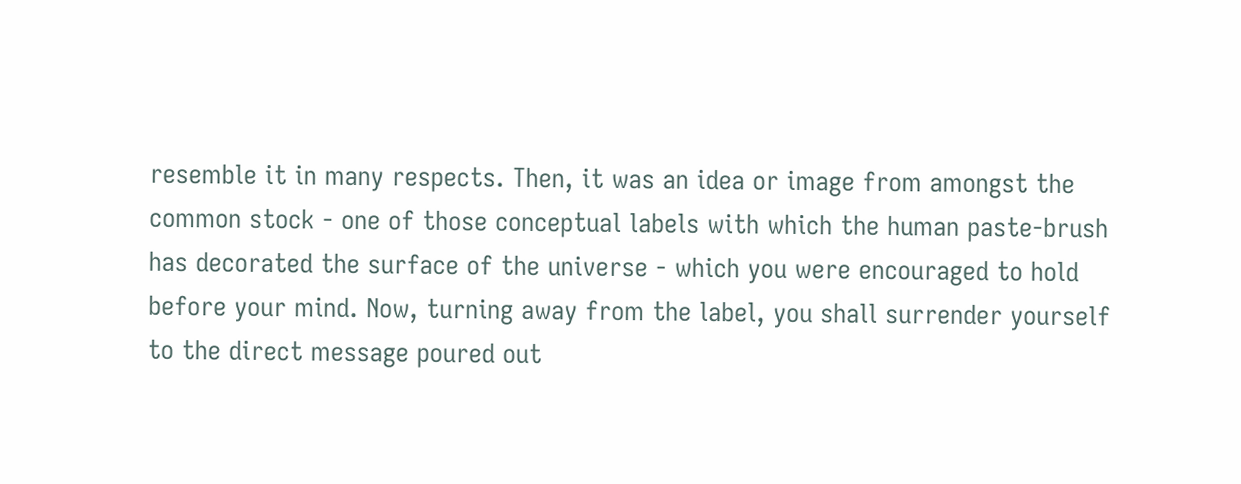resemble it in many respects. Then, it was an idea or image from amongst the common stock - one of those conceptual labels with which the human paste-brush has decorated the surface of the universe - which you were encouraged to hold before your mind. Now, turning away from the label, you shall surrender yourself to the direct message poured out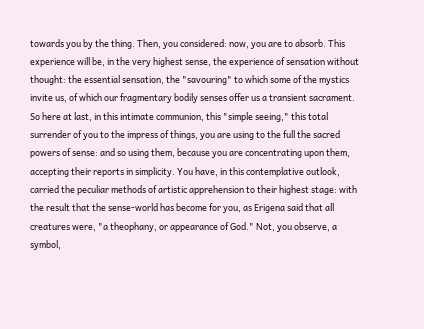towards you by the thing. Then, you considered: now, you are to absorb. This experience will be, in the very highest sense, the experience of sensation without thought: the essential sensation, the "savouring" to which some of the mystics invite us, of which our fragmentary bodily senses offer us a transient sacrament. So here at last, in this intimate communion, this "simple seeing," this total surrender of you to the impress of things, you are using to the full the sacred powers of sense: and so using them, because you are concentrating upon them, accepting their reports in simplicity. You have, in this contemplative outlook, carried the peculiar methods of artistic apprehension to their highest stage: with the result that the sense-world has become for you, as Erigena said that all creatures were, "a theophany, or appearance of God." Not, you observe, a symbol,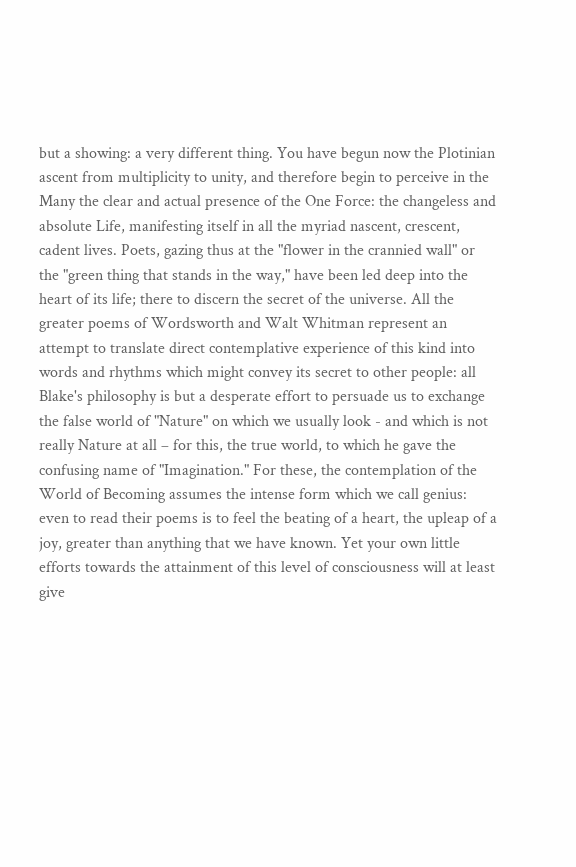but a showing: a very different thing. You have begun now the Plotinian ascent from multiplicity to unity, and therefore begin to perceive in the Many the clear and actual presence of the One Force: the changeless and absolute Life, manifesting itself in all the myriad nascent, crescent, cadent lives. Poets, gazing thus at the "flower in the crannied wall" or the "green thing that stands in the way," have been led deep into the heart of its life; there to discern the secret of the universe. All the greater poems of Wordsworth and Walt Whitman represent an attempt to translate direct contemplative experience of this kind into words and rhythms which might convey its secret to other people: all Blake's philosophy is but a desperate effort to persuade us to exchange the false world of "Nature" on which we usually look - and which is not really Nature at all – for this, the true world, to which he gave the confusing name of "Imagination." For these, the contemplation of the World of Becoming assumes the intense form which we call genius: even to read their poems is to feel the beating of a heart, the upleap of a joy, greater than anything that we have known. Yet your own little efforts towards the attainment of this level of consciousness will at least give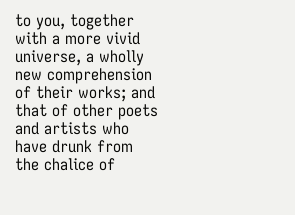to you, together with a more vivid universe, a wholly new comprehension of their works; and that of other poets and artists who have drunk from the chalice of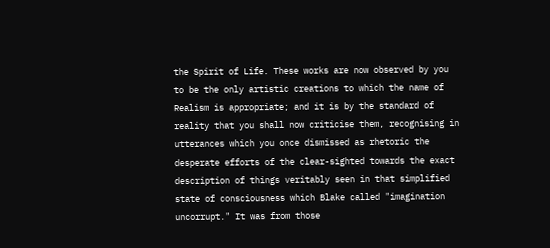the Spirit of Life. These works are now observed by you to be the only artistic creations to which the name of Realism is appropriate; and it is by the standard of reality that you shall now criticise them, recognising in utterances which you once dismissed as rhetoric the desperate efforts of the clear-sighted towards the exact description of things veritably seen in that simplified state of consciousness which Blake called "imagination uncorrupt." It was from those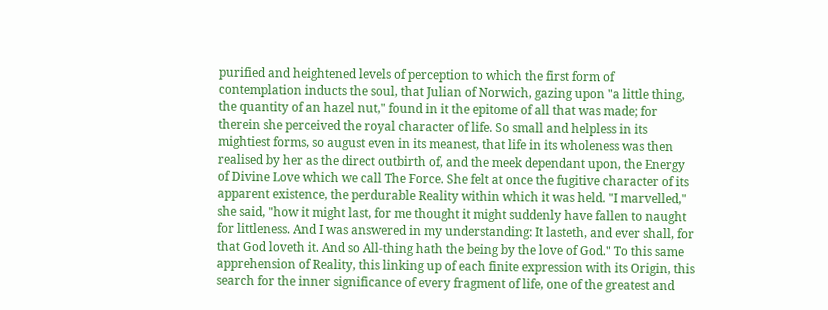purified and heightened levels of perception to which the first form of contemplation inducts the soul, that Julian of Norwich, gazing upon "a little thing, the quantity of an hazel nut," found in it the epitome of all that was made; for therein she perceived the royal character of life. So small and helpless in its mightiest forms, so august even in its meanest, that life in its wholeness was then realised by her as the direct outbirth of, and the meek dependant upon, the Energy of Divine Love which we call The Force. She felt at once the fugitive character of its apparent existence, the perdurable Reality within which it was held. "I marvelled," she said, "how it might last, for me thought it might suddenly have fallen to naught for littleness. And I was answered in my understanding: It lasteth, and ever shall, for that God loveth it. And so All-thing hath the being by the love of God." To this same apprehension of Reality, this linking up of each finite expression with its Origin, this search for the inner significance of every fragment of life, one of the greatest and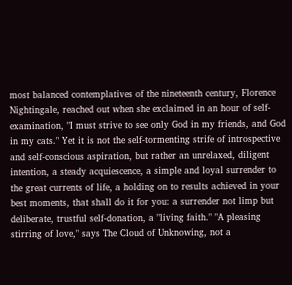most balanced contemplatives of the nineteenth century, Florence Nightingale, reached out when she exclaimed in an hour of self-examination, "I must strive to see only God in my friends, and God in my cats." Yet it is not the self-tormenting strife of introspective and self-conscious aspiration, but rather an unrelaxed, diligent intention, a steady acquiescence, a simple and loyal surrender to the great currents of life, a holding on to results achieved in your best moments, that shall do it for you: a surrender not limp but deliberate, trustful self-donation, a "living faith." "A pleasing stirring of love," says The Cloud of Unknowing, not a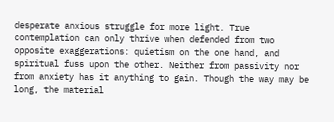desperate anxious struggle for more light. True contemplation can only thrive when defended from two opposite exaggerations: quietism on the one hand, and spiritual fuss upon the other. Neither from passivity nor from anxiety has it anything to gain. Though the way may be long, the material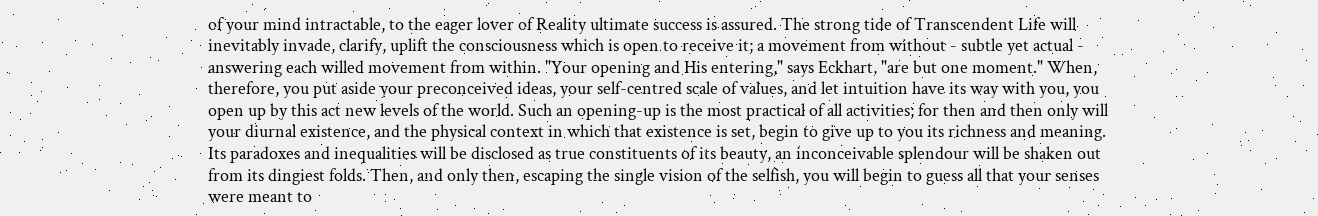of your mind intractable, to the eager lover of Reality ultimate success is assured. The strong tide of Transcendent Life will inevitably invade, clarify, uplift the consciousness which is open to receive it; a movement from without - subtle yet actual - answering each willed movement from within. "Your opening and His entering," says Eckhart, "are but one moment." When, therefore, you put aside your preconceived ideas, your self-centred scale of values, and let intuition have its way with you, you open up by this act new levels of the world. Such an opening-up is the most practical of all activities; for then and then only will your diurnal existence, and the physical context in which that existence is set, begin to give up to you its richness and meaning. Its paradoxes and inequalities will be disclosed as true constituents of its beauty, an inconceivable splendour will be shaken out from its dingiest folds. Then, and only then, escaping the single vision of the selfish, you will begin to guess all that your senses were meant to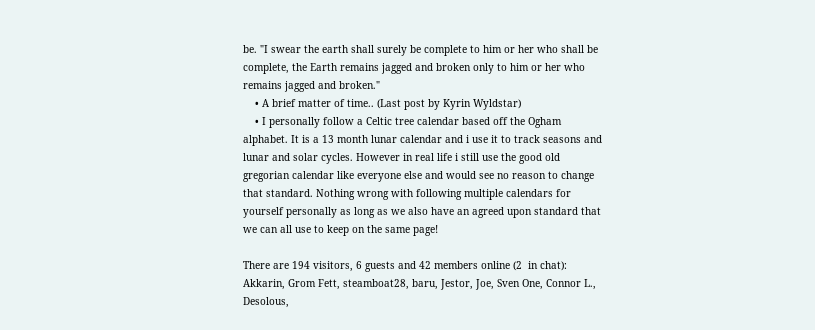be. "I swear the earth shall surely be complete to him or her who shall be complete, the Earth remains jagged and broken only to him or her who remains jagged and broken."
    • A brief matter of time.. (Last post by Kyrin Wyldstar)
    • I personally follow a Celtic tree calendar based off the Ogham alphabet. It is a 13 month lunar calendar and i use it to track seasons and lunar and solar cycles. However in real life i still use the good old gregorian calendar like everyone else and would see no reason to change that standard. Nothing wrong with following multiple calendars for yourself personally as long as we also have an agreed upon standard that we can all use to keep on the same page!

There are 194 visitors, 6 guests and 42 members online (2  in chat): Akkarin, Grom Fett, steamboat28, baru, Jestor, Joe, Sven One, Connor L., Desolous,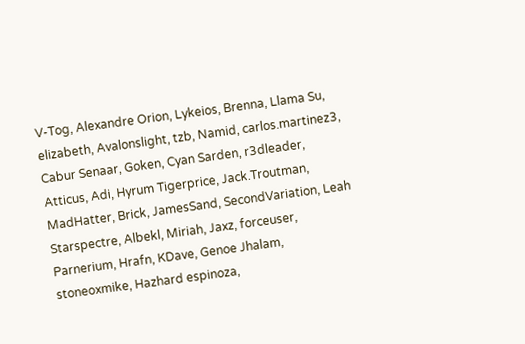V-Tog, Alexandre Orion, Lykeios, Brenna, Llama Su, elizabeth, Avalonslight, tzb, Namid, carlos.martinez3, Cabur Senaar, Goken, Cyan Sarden, r3dleader, Atticus, Adi, Hyrum Tigerprice, Jack.Troutman, MadHatter, Brick, JamesSand, SecondVariation, Leah Starspectre, Albekl, Miriah, Jaxz, forceuser, Parnerium, Hrafn, KDave, Genoe Jhalam, stoneoxmike, Hazhard espinoza,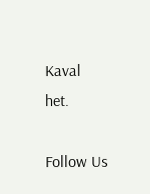Kaval het.

Follow Us